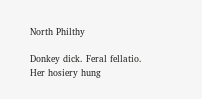North Philthy

Donkey dick. Feral fellatio. Her hosiery hung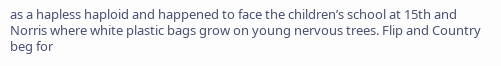as a hapless haploid and happened to face the children’s school at 15th and Norris where white plastic bags grow on young nervous trees. Flip and Country beg for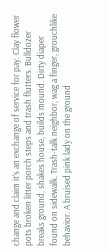change and claim it’s an exchange of service for pay. Clay flower pots broken litter porch steps and trash flutters. Bulldozer breaks ground, shakes house, builds mound. Dirty diaper found on sidewalk. Trash-talk neighbor, wag a finger, grouchlike behavior. A bruised pink lady on the ground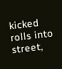kicked rolls into street,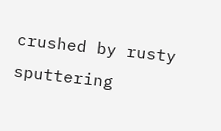crushed by rusty sputtering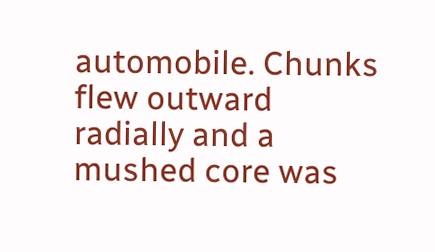automobile. Chunks flew outward radially and a mushed core was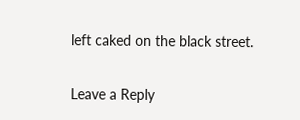left caked on the black street.

Leave a Reply